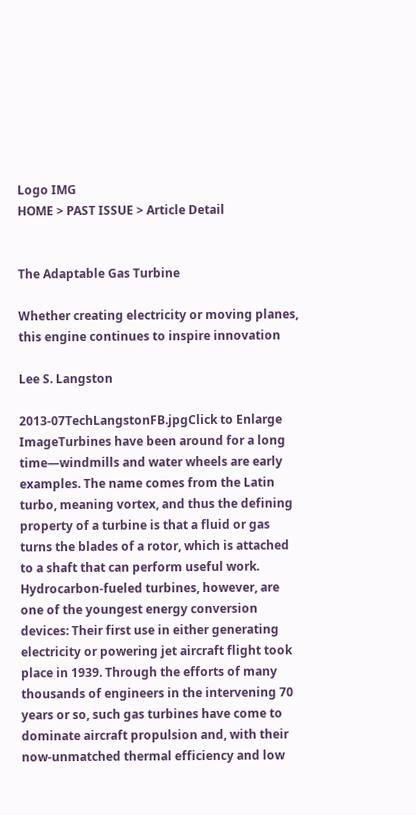Logo IMG
HOME > PAST ISSUE > Article Detail


The Adaptable Gas Turbine

Whether creating electricity or moving planes, this engine continues to inspire innovation

Lee S. Langston

2013-07TechLangstonFB.jpgClick to Enlarge ImageTurbines have been around for a long time—windmills and water wheels are early examples. The name comes from the Latin turbo, meaning vortex, and thus the defining property of a turbine is that a fluid or gas turns the blades of a rotor, which is attached to a shaft that can perform useful work. Hydrocarbon-fueled turbines, however, are one of the youngest energy conversion devices: Their first use in either generating electricity or powering jet aircraft flight took place in 1939. Through the efforts of many thousands of engineers in the intervening 70 years or so, such gas turbines have come to dominate aircraft propulsion and, with their now-unmatched thermal efficiency and low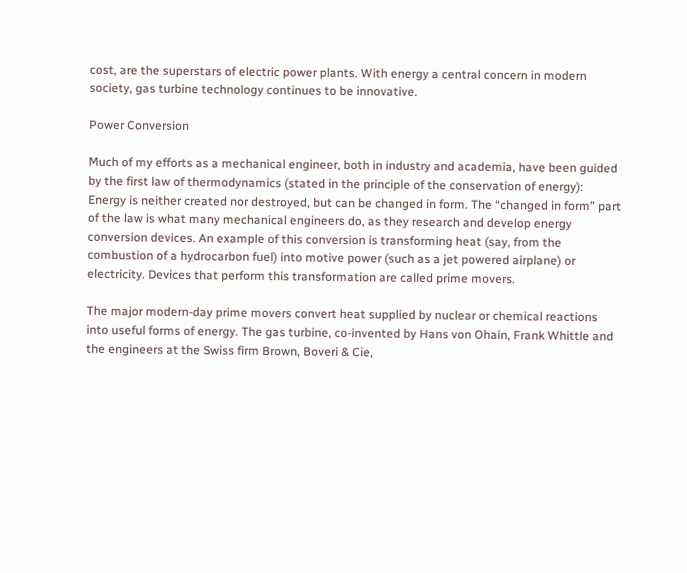cost, are the superstars of electric power plants. With energy a central concern in modern society, gas turbine technology continues to be innovative.

Power Conversion

Much of my efforts as a mechanical engineer, both in industry and academia, have been guided by the first law of thermodynamics (stated in the principle of the conservation of energy): Energy is neither created nor destroyed, but can be changed in form. The “changed in form” part of the law is what many mechanical engineers do, as they research and develop energy conversion devices. An example of this conversion is transforming heat (say, from the combustion of a hydrocarbon fuel) into motive power (such as a jet powered airplane) or electricity. Devices that perform this transformation are called prime movers.

The major modern-day prime movers convert heat supplied by nuclear or chemical reactions into useful forms of energy. The gas turbine, co-invented by Hans von Ohain, Frank Whittle and the engineers at the Swiss firm Brown, Boveri & Cie,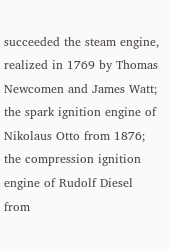succeeded the steam engine, realized in 1769 by Thomas Newcomen and James Watt; the spark ignition engine of Nikolaus Otto from 1876; the compression ignition engine of Rudolf Diesel from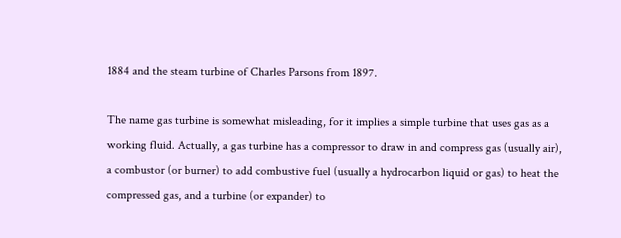1884 and the steam turbine of Charles Parsons from 1897.

The name gas turbine is somewhat misleading, for it implies a simple turbine that uses gas as a working fluid. Actually, a gas turbine has a compressor to draw in and compress gas (usually air), a combustor (or burner) to add combustive fuel (usually a hydrocarbon liquid or gas) to heat the compressed gas, and a turbine (or expander) to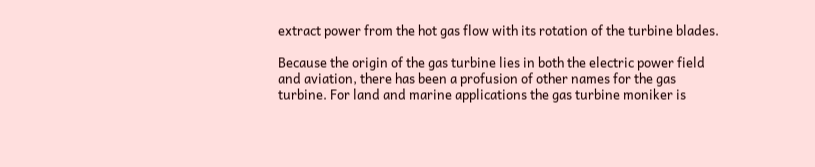extract power from the hot gas flow with its rotation of the turbine blades.

Because the origin of the gas turbine lies in both the electric power field and aviation, there has been a profusion of other names for the gas turbine. For land and marine applications the gas turbine moniker is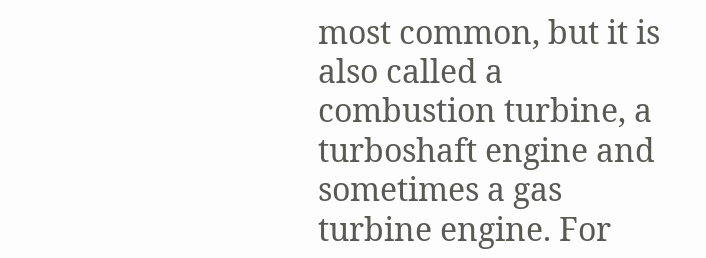most common, but it is also called a combustion turbine, a turboshaft engine and sometimes a gas turbine engine. For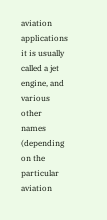aviation applications it is usually called a jet engine, and various other names (depending on the particular aviation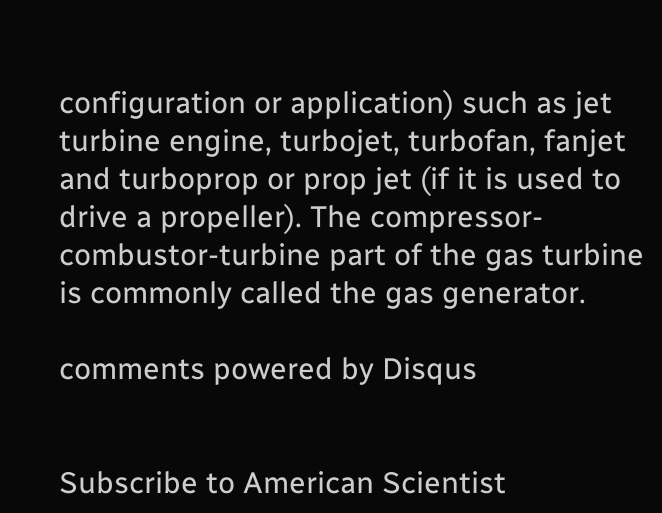configuration or application) such as jet turbine engine, turbojet, turbofan, fanjet and turboprop or prop jet (if it is used to drive a propeller). The compressor-combustor-turbine part of the gas turbine is commonly called the gas generator.

comments powered by Disqus


Subscribe to American Scientist